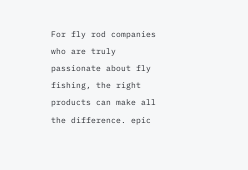For fly rod companies who are truly passionate about fly fishing, the right products can make all the difference. epic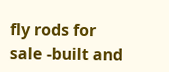fly rods for sale -built and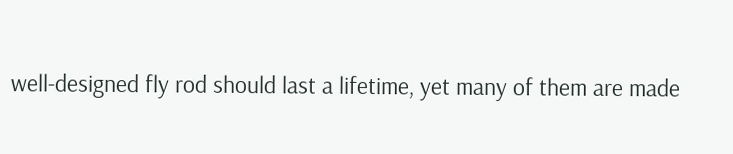well-designed fly rod should last a lifetime, yet many of them are made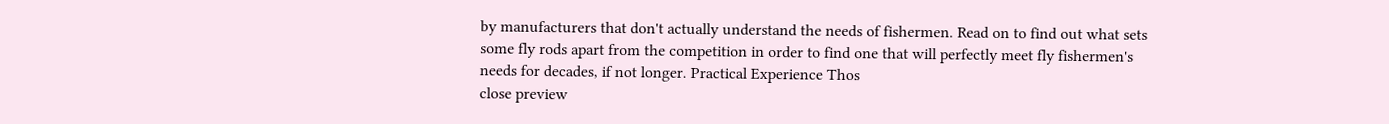by manufacturers that don't actually understand the needs of fishermen. Read on to find out what sets some fly rods apart from the competition in order to find one that will perfectly meet fly fishermen's needs for decades, if not longer. Practical Experience Thos
close preview